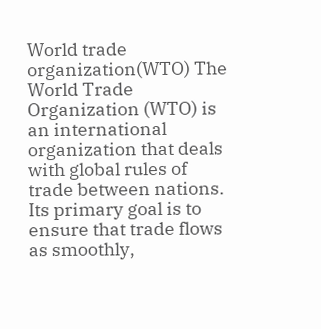World trade organization(WTO) The World Trade Organization (WTO) is an international organization that deals with global rules of trade between nations. Its primary goal is to ensure that trade flows as smoothly,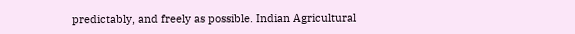predictably, and freely as possible. Indian Agricultural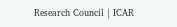Research Council | ICAR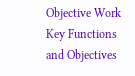Objective Work Key Functions and Objectives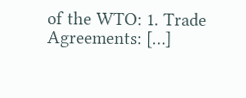of the WTO: 1. Trade Agreements: […]